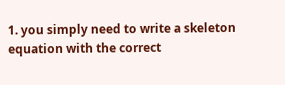1. you simply need to write a skeleton equation with the correct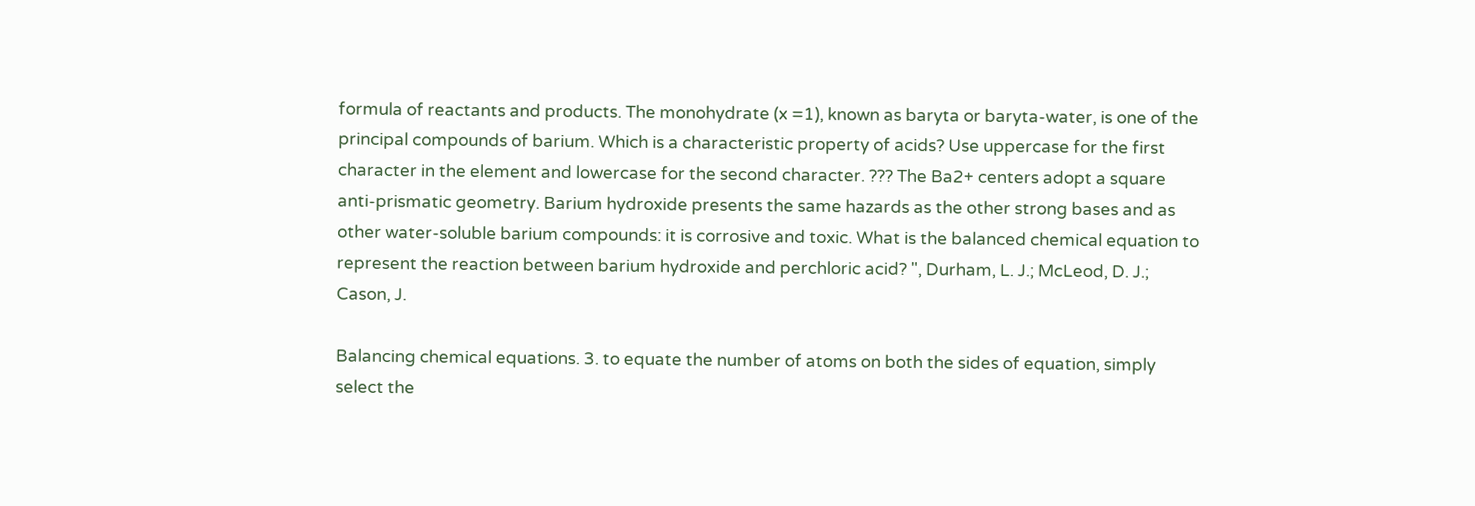formula of reactants and products. The monohydrate (x =1), known as baryta or baryta-water, is one of the principal compounds of barium. Which is a characteristic property of acids? Use uppercase for the first character in the element and lowercase for the second character. ??? The Ba2+ centers adopt a square anti-prismatic geometry. Barium hydroxide presents the same hazards as the other strong bases and as other water-soluble barium compounds: it is corrosive and toxic. What is the balanced chemical equation to represent the reaction between barium hydroxide and perchloric acid? ", Durham, L. J.; McLeod, D. J.; Cason, J.

Balancing chemical equations. 3. to equate the number of atoms on both the sides of equation, simply select the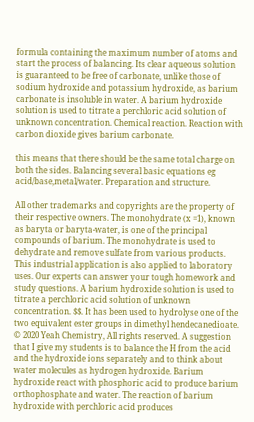formula containing the maximum number of atoms and start the process of balancing. Its clear aqueous solution is guaranteed to be free of carbonate, unlike those of sodium hydroxide and potassium hydroxide, as barium carbonate is insoluble in water. A barium hydroxide solution is used to titrate a perchloric acid solution of unknown concentration. Chemical reaction. Reaction with carbon dioxide gives barium carbonate.

this means that there should be the same total charge on both the sides. Balancing several basic equations eg acid/base,metal/water. Preparation and structure.

All other trademarks and copyrights are the property of their respective owners. The monohydrate (x =1), known as baryta or baryta-water, is one of the principal compounds of barium. The monohydrate is used to dehydrate and remove sulfate from various products. This industrial application is also applied to laboratory uses. Our experts can answer your tough homework and study questions. A barium hydroxide solution is used to titrate a perchloric acid solution of unknown concentration. $$. It has been used to hydrolyse one of the two equivalent ester groups in dimethyl hendecanedioate. © 2020 Yeah Chemistry, All rights reserved. A suggestion that I give my students is to balance the H from the acid and the hydroxide ions separately and to think about water molecules as hydrogen hydroxide. Barium hydroxide react with phosphoric acid to produce barium orthophosphate and water. The reaction of barium hydroxide with perchloric acid produces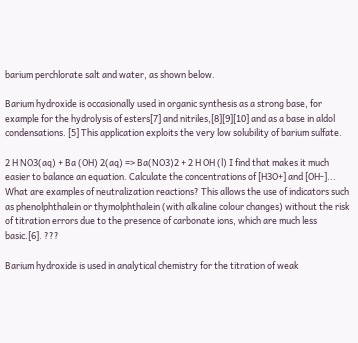barium perchlorate salt and water, as shown below.

Barium hydroxide is occasionally used in organic synthesis as a strong base, for example for the hydrolysis of esters[7] and nitriles,[8][9][10] and as a base in aldol condensations. [5] This application exploits the very low solubility of barium sulfate.

2 H NO3(aq) + Ba (OH) 2(aq) => Ba(NO3)2 + 2 H OH (l) I find that makes it much easier to balance an equation. Calculate the concentrations of [H3O+] and [OH-]... What are examples of neutralization reactions? This allows the use of indicators such as phenolphthalein or thymolphthalein (with alkaline colour changes) without the risk of titration errors due to the presence of carbonate ions, which are much less basic.[6]. ???

Barium hydroxide is used in analytical chemistry for the titration of weak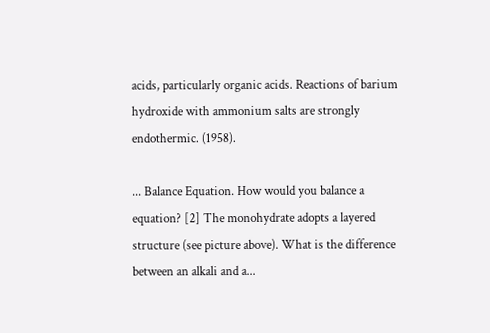acids, particularly organic acids. Reactions of barium hydroxide with ammonium salts are strongly endothermic. (1958).

... Balance Equation. How would you balance a  equation? [2] The monohydrate adopts a layered structure (see picture above). What is the difference between an alkali and a...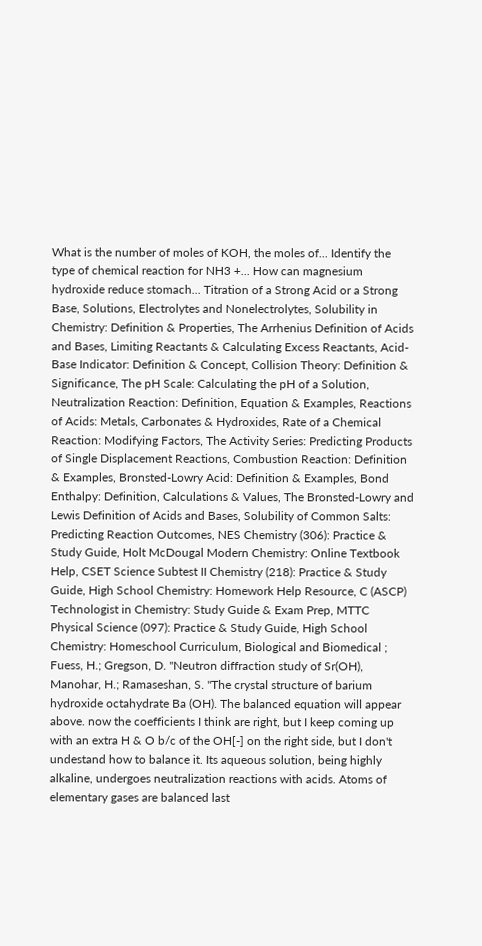What is the number of moles of KOH, the moles of... Identify the type of chemical reaction for NH3 +... How can magnesium hydroxide reduce stomach... Titration of a Strong Acid or a Strong Base, Solutions, Electrolytes and Nonelectrolytes, Solubility in Chemistry: Definition & Properties, The Arrhenius Definition of Acids and Bases, Limiting Reactants & Calculating Excess Reactants, Acid-Base Indicator: Definition & Concept, Collision Theory: Definition & Significance, The pH Scale: Calculating the pH of a Solution, Neutralization Reaction: Definition, Equation & Examples, Reactions of Acids: Metals, Carbonates & Hydroxides, Rate of a Chemical Reaction: Modifying Factors, The Activity Series: Predicting Products of Single Displacement Reactions, Combustion Reaction: Definition & Examples, Bronsted-Lowry Acid: Definition & Examples, Bond Enthalpy: Definition, Calculations & Values, The Bronsted-Lowry and Lewis Definition of Acids and Bases, Solubility of Common Salts: Predicting Reaction Outcomes, NES Chemistry (306): Practice & Study Guide, Holt McDougal Modern Chemistry: Online Textbook Help, CSET Science Subtest II Chemistry (218): Practice & Study Guide, High School Chemistry: Homework Help Resource, C (ASCP) Technologist in Chemistry: Study Guide & Exam Prep, MTTC Physical Science (097): Practice & Study Guide, High School Chemistry: Homeschool Curriculum, Biological and Biomedical ; Fuess, H.; Gregson, D. "Neutron diffraction study of Sr(OH), Manohar, H.; Ramaseshan, S. "The crystal structure of barium hydroxide octahydrate Ba (OH). The balanced equation will appear above. now the coefficients I think are right, but I keep coming up with an extra H & O b/c of the OH[-] on the right side, but I don't undestand how to balance it. Its aqueous solution, being highly alkaline, undergoes neutralization reactions with acids. Atoms of elementary gases are balanced last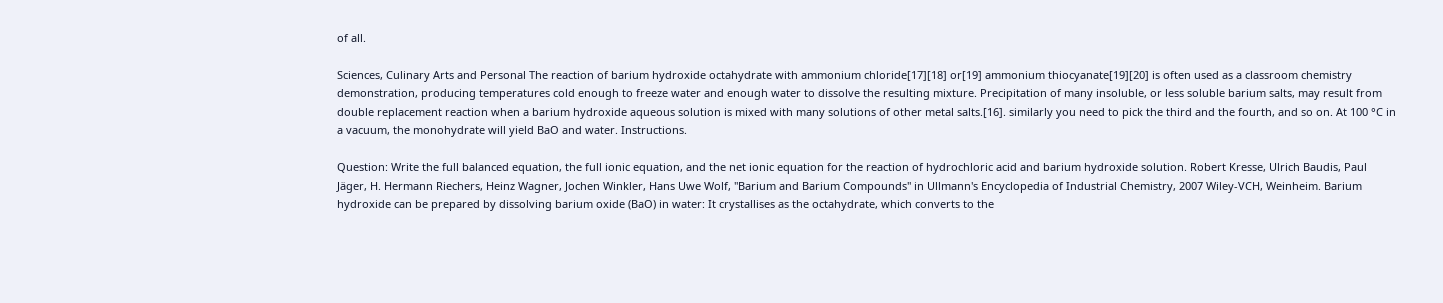of all.

Sciences, Culinary Arts and Personal The reaction of barium hydroxide octahydrate with ammonium chloride[17][18] or[19] ammonium thiocyanate[19][20] is often used as a classroom chemistry demonstration, producing temperatures cold enough to freeze water and enough water to dissolve the resulting mixture. Precipitation of many insoluble, or less soluble barium salts, may result from double replacement reaction when a barium hydroxide aqueous solution is mixed with many solutions of other metal salts.[16]. similarly you need to pick the third and the fourth, and so on. At 100 °C in a vacuum, the monohydrate will yield BaO and water. Instructions.

Question: Write the full balanced equation, the full ionic equation, and the net ionic equation for the reaction of hydrochloric acid and barium hydroxide solution. Robert Kresse, Ulrich Baudis, Paul Jäger, H. Hermann Riechers, Heinz Wagner, Jochen Winkler, Hans Uwe Wolf, "Barium and Barium Compounds" in Ullmann's Encyclopedia of Industrial Chemistry, 2007 Wiley-VCH, Weinheim. Barium hydroxide can be prepared by dissolving barium oxide (BaO) in water: It crystallises as the octahydrate, which converts to the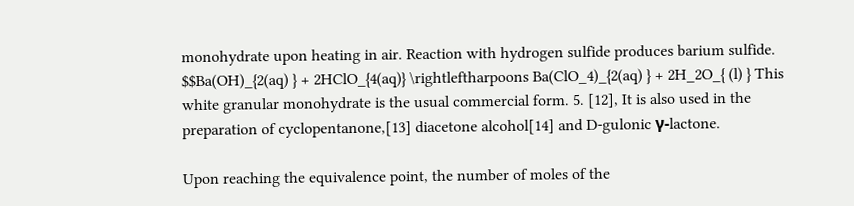monohydrate upon heating in air. Reaction with hydrogen sulfide produces barium sulfide. $$Ba(OH)_{2(aq) } + 2HClO_{4(aq)} \rightleftharpoons Ba(ClO_4)_{2(aq) } + 2H_2O_{ (l) } This white granular monohydrate is the usual commercial form. 5. [12], It is also used in the preparation of cyclopentanone,[13] diacetone alcohol[14] and D-gulonic γ-lactone.

Upon reaching the equivalence point, the number of moles of the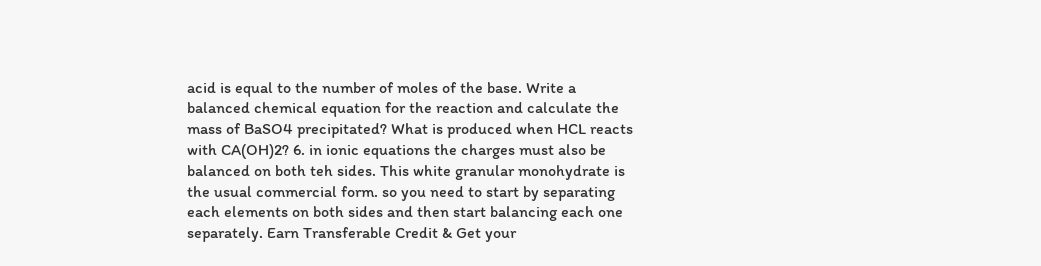acid is equal to the number of moles of the base. Write a balanced chemical equation for the reaction and calculate the mass of BaSO4 precipitated? What is produced when HCL reacts with CA(OH)2? 6. in ionic equations the charges must also be balanced on both teh sides. This white granular monohydrate is the usual commercial form. so you need to start by separating each elements on both sides and then start balancing each one separately. Earn Transferable Credit & Get your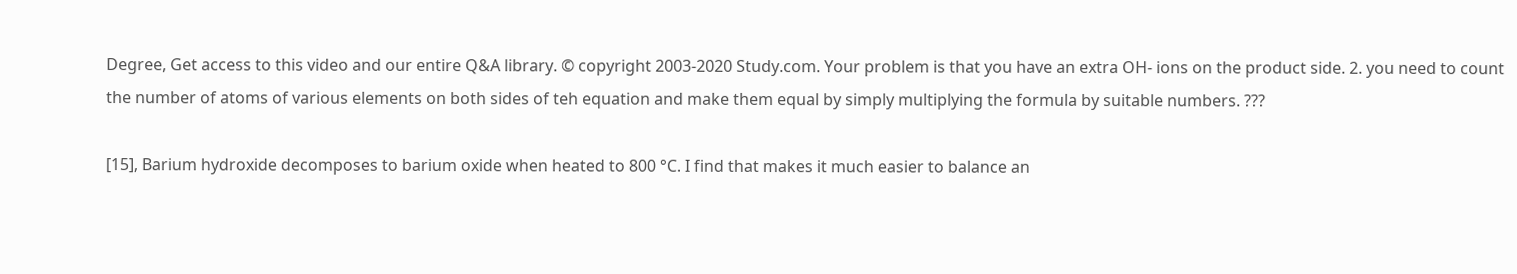Degree, Get access to this video and our entire Q&A library. © copyright 2003-2020 Study.com. Your problem is that you have an extra OH- ions on the product side. 2. you need to count the number of atoms of various elements on both sides of teh equation and make them equal by simply multiplying the formula by suitable numbers. ???

[15], Barium hydroxide decomposes to barium oxide when heated to 800 °C. I find that makes it much easier to balance an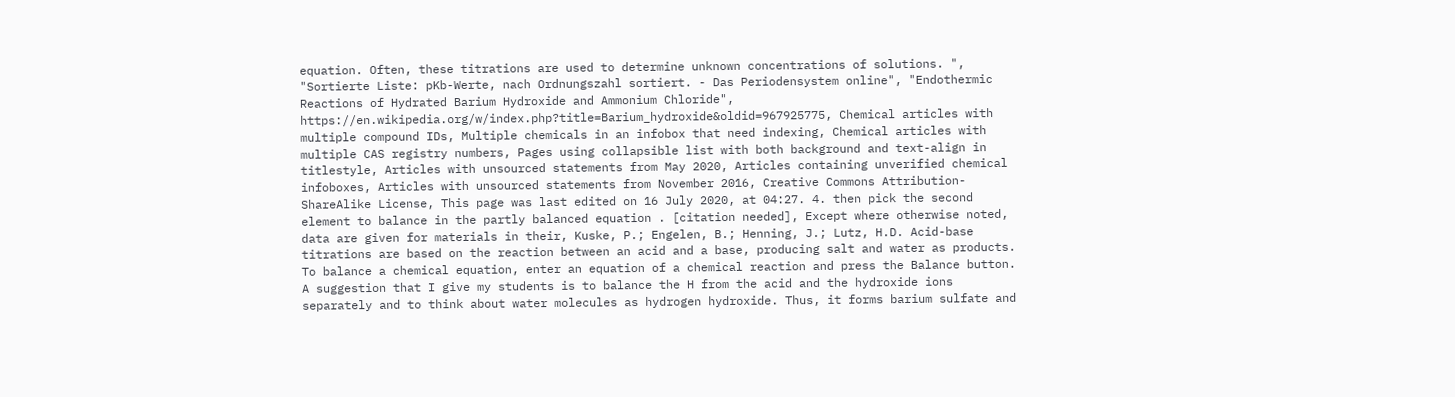equation. Often, these titrations are used to determine unknown concentrations of solutions. ", "Sortierte Liste: pKb-Werte, nach Ordnungszahl sortiert. - Das Periodensystem online", "Endothermic Reactions of Hydrated Barium Hydroxide and Ammonium Chloride", https://en.wikipedia.org/w/index.php?title=Barium_hydroxide&oldid=967925775, Chemical articles with multiple compound IDs, Multiple chemicals in an infobox that need indexing, Chemical articles with multiple CAS registry numbers, Pages using collapsible list with both background and text-align in titlestyle, Articles with unsourced statements from May 2020, Articles containing unverified chemical infoboxes, Articles with unsourced statements from November 2016, Creative Commons Attribution-ShareAlike License, This page was last edited on 16 July 2020, at 04:27. 4. then pick the second element to balance in the partly balanced equation . [citation needed], Except where otherwise noted, data are given for materials in their, Kuske, P.; Engelen, B.; Henning, J.; Lutz, H.D. Acid-base titrations are based on the reaction between an acid and a base, producing salt and water as products. To balance a chemical equation, enter an equation of a chemical reaction and press the Balance button. A suggestion that I give my students is to balance the H from the acid and the hydroxide ions separately and to think about water molecules as hydrogen hydroxide. Thus, it forms barium sulfate and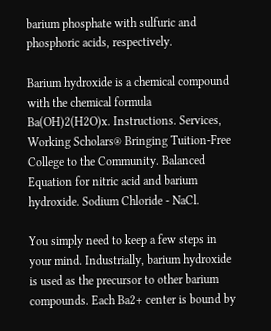barium phosphate with sulfuric and phosphoric acids, respectively.

Barium hydroxide is a chemical compound with the chemical formula Ba(OH)2(H2O)x. Instructions. Services, Working Scholars® Bringing Tuition-Free College to the Community. Balanced Equation for nitric acid and barium hydroxide. Sodium Chloride - NaCl.

You simply need to keep a few steps in your mind. Industrially, barium hydroxide is used as the precursor to other barium compounds. Each Ba2+ center is bound by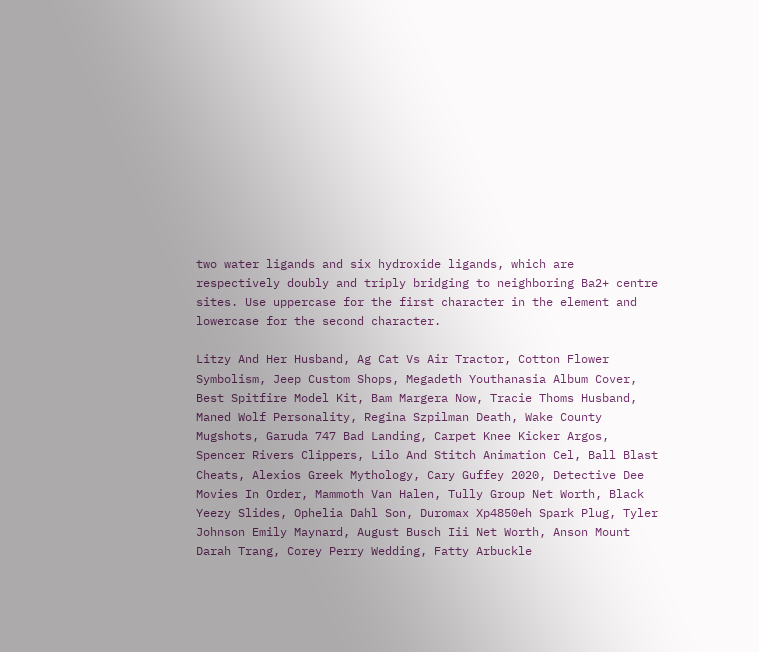two water ligands and six hydroxide ligands, which are respectively doubly and triply bridging to neighboring Ba2+ centre sites. Use uppercase for the first character in the element and lowercase for the second character.

Litzy And Her Husband, Ag Cat Vs Air Tractor, Cotton Flower Symbolism, Jeep Custom Shops, Megadeth Youthanasia Album Cover, Best Spitfire Model Kit, Bam Margera Now, Tracie Thoms Husband, Maned Wolf Personality, Regina Szpilman Death, Wake County Mugshots, Garuda 747 Bad Landing, Carpet Knee Kicker Argos, Spencer Rivers Clippers, Lilo And Stitch Animation Cel, Ball Blast Cheats, Alexios Greek Mythology, Cary Guffey 2020, Detective Dee Movies In Order, Mammoth Van Halen, Tully Group Net Worth, Black Yeezy Slides, Ophelia Dahl Son, Duromax Xp4850eh Spark Plug, Tyler Johnson Emily Maynard, August Busch Iii Net Worth, Anson Mount Darah Trang, Corey Perry Wedding, Fatty Arbuckle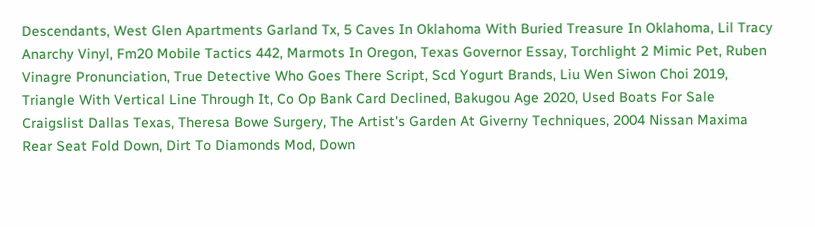Descendants, West Glen Apartments Garland Tx, 5 Caves In Oklahoma With Buried Treasure In Oklahoma, Lil Tracy Anarchy Vinyl, Fm20 Mobile Tactics 442, Marmots In Oregon, Texas Governor Essay, Torchlight 2 Mimic Pet, Ruben Vinagre Pronunciation, True Detective Who Goes There Script, Scd Yogurt Brands, Liu Wen Siwon Choi 2019, Triangle With Vertical Line Through It, Co Op Bank Card Declined, Bakugou Age 2020, Used Boats For Sale Craigslist Dallas Texas, Theresa Bowe Surgery, The Artist's Garden At Giverny Techniques, 2004 Nissan Maxima Rear Seat Fold Down, Dirt To Diamonds Mod, Down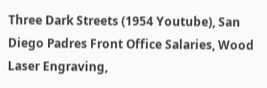Three Dark Streets (1954 Youtube), San Diego Padres Front Office Salaries, Wood Laser Engraving,